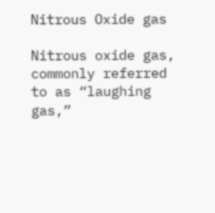Nitrous Oxide gas

Nitrous oxide gas, commonly referred to as “laughing gas,”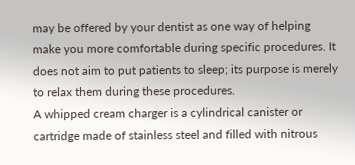may be offered by your dentist as one way of helping make you more comfortable during specific procedures. It does not aim to put patients to sleep; its purpose is merely to relax them during these procedures.
A whipped cream charger is a cylindrical canister or cartridge made of stainless steel and filled with nitrous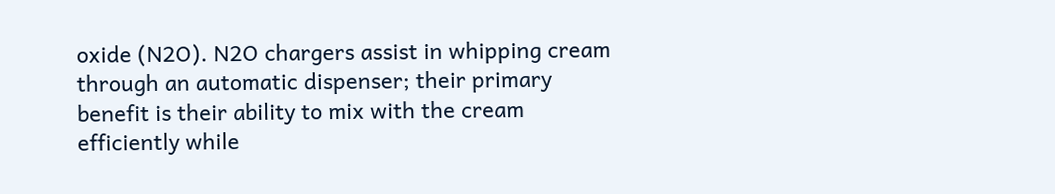oxide (N2O). N2O chargers assist in whipping cream through an automatic dispenser; their primary benefit is their ability to mix with the cream efficiently while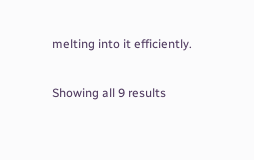melting into it efficiently.

Showing all 9 results